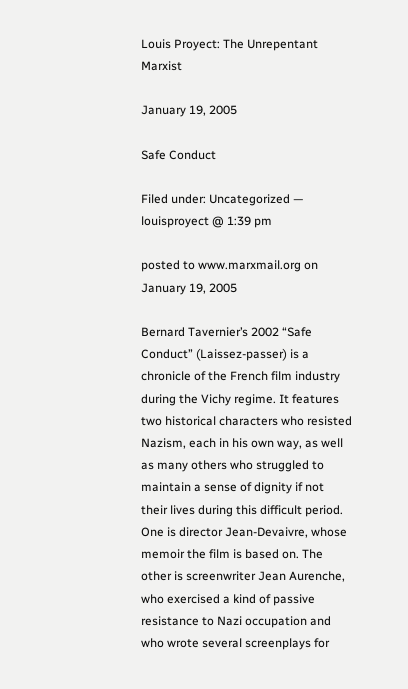Louis Proyect: The Unrepentant Marxist

January 19, 2005

Safe Conduct

Filed under: Uncategorized — louisproyect @ 1:39 pm

posted to www.marxmail.org on January 19, 2005

Bernard Tavernier’s 2002 “Safe Conduct” (Laissez-passer) is a chronicle of the French film industry during the Vichy regime. It features two historical characters who resisted Nazism, each in his own way, as well as many others who struggled to maintain a sense of dignity if not their lives during this difficult period. One is director Jean-Devaivre, whose memoir the film is based on. The other is screenwriter Jean Aurenche, who exercised a kind of passive resistance to Nazi occupation and who wrote several screenplays for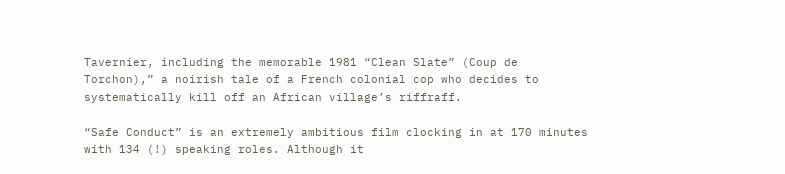Tavernier, including the memorable 1981 “Clean Slate” (Coup de Torchon),” a noirish tale of a French colonial cop who decides to systematically kill off an African village’s riffraff.

“Safe Conduct” is an extremely ambitious film clocking in at 170 minutes with 134 (!) speaking roles. Although it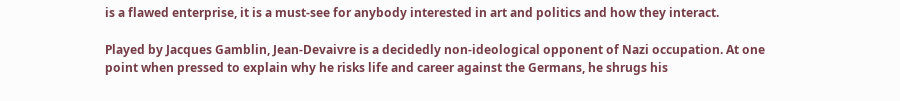is a flawed enterprise, it is a must-see for anybody interested in art and politics and how they interact.

Played by Jacques Gamblin, Jean-Devaivre is a decidedly non-ideological opponent of Nazi occupation. At one point when pressed to explain why he risks life and career against the Germans, he shrugs his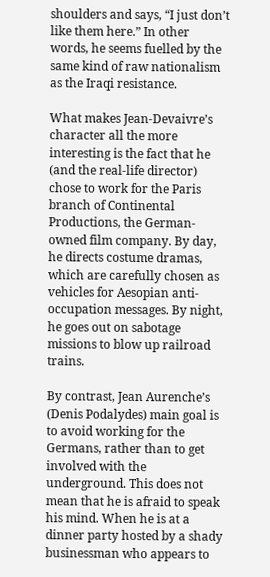shoulders and says, “I just don’t like them here.” In other words, he seems fuelled by the same kind of raw nationalism as the Iraqi resistance.

What makes Jean-Devaivre’s character all the more interesting is the fact that he (and the real-life director) chose to work for the Paris branch of Continental Productions, the German-owned film company. By day, he directs costume dramas, which are carefully chosen as vehicles for Aesopian anti-occupation messages. By night, he goes out on sabotage missions to blow up railroad trains.

By contrast, Jean Aurenche’s (Denis Podalydes) main goal is to avoid working for the Germans, rather than to get involved with the underground. This does not mean that he is afraid to speak his mind. When he is at a dinner party hosted by a shady businessman who appears to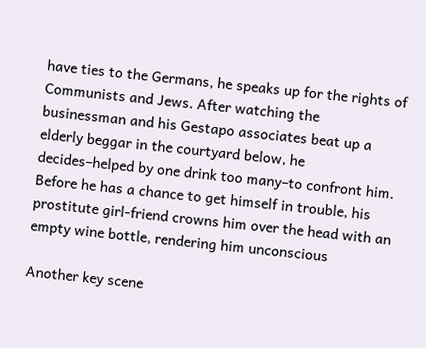have ties to the Germans, he speaks up for the rights of Communists and Jews. After watching the businessman and his Gestapo associates beat up a elderly beggar in the courtyard below, he decides–helped by one drink too many–to confront him. Before he has a chance to get himself in trouble, his prostitute girl-friend crowns him over the head with an empty wine bottle, rendering him unconscious

Another key scene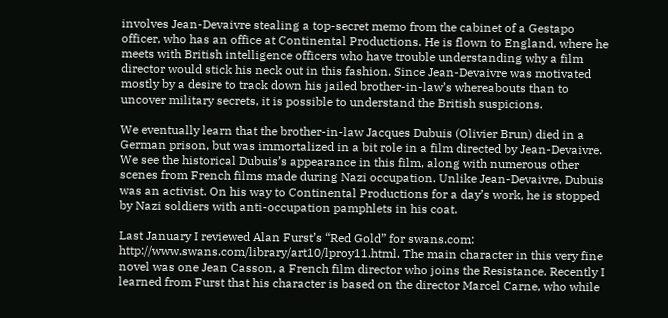involves Jean-Devaivre stealing a top-secret memo from the cabinet of a Gestapo officer, who has an office at Continental Productions. He is flown to England, where he meets with British intelligence officers who have trouble understanding why a film director would stick his neck out in this fashion. Since Jean-Devaivre was motivated mostly by a desire to track down his jailed brother-in-law’s whereabouts than to uncover military secrets, it is possible to understand the British suspicions.

We eventually learn that the brother-in-law Jacques Dubuis (Olivier Brun) died in a German prison, but was immortalized in a bit role in a film directed by Jean-Devaivre. We see the historical Dubuis’s appearance in this film, along with numerous other scenes from French films made during Nazi occupation. Unlike Jean-Devaivre, Dubuis was an activist. On his way to Continental Productions for a day’s work, he is stopped by Nazi soldiers with anti-occupation pamphlets in his coat.

Last January I reviewed Alan Furst’s “Red Gold” for swans.com: http://www.swans.com/library/art10/lproy11.html. The main character in this very fine novel was one Jean Casson, a French film director who joins the Resistance. Recently I learned from Furst that his character is based on the director Marcel Carne, who while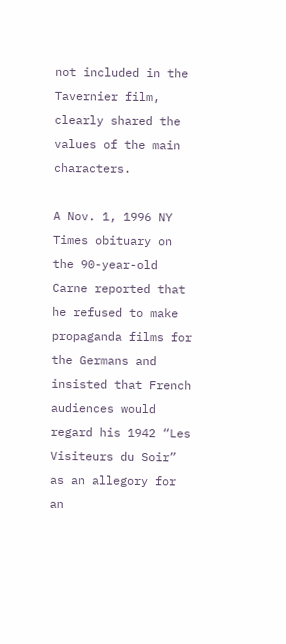not included in the Tavernier film, clearly shared the values of the main characters.

A Nov. 1, 1996 NY Times obituary on the 90-year-old Carne reported that he refused to make propaganda films for the Germans and insisted that French audiences would regard his 1942 “Les Visiteurs du Soir” as an allegory for an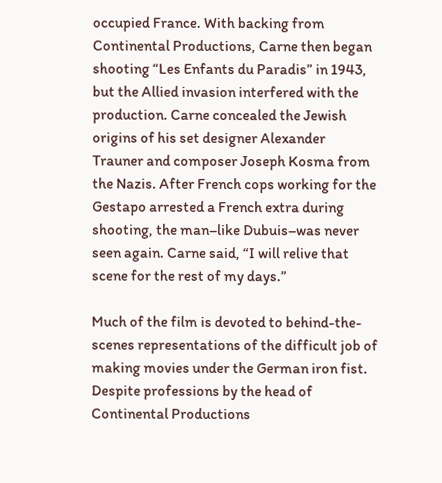occupied France. With backing from Continental Productions, Carne then began shooting “Les Enfants du Paradis” in 1943, but the Allied invasion interfered with the production. Carne concealed the Jewish origins of his set designer Alexander Trauner and composer Joseph Kosma from the Nazis. After French cops working for the Gestapo arrested a French extra during shooting, the man–like Dubuis–was never seen again. Carne said, “I will relive that scene for the rest of my days.”

Much of the film is devoted to behind-the-scenes representations of the difficult job of making movies under the German iron fist. Despite professions by the head of Continental Productions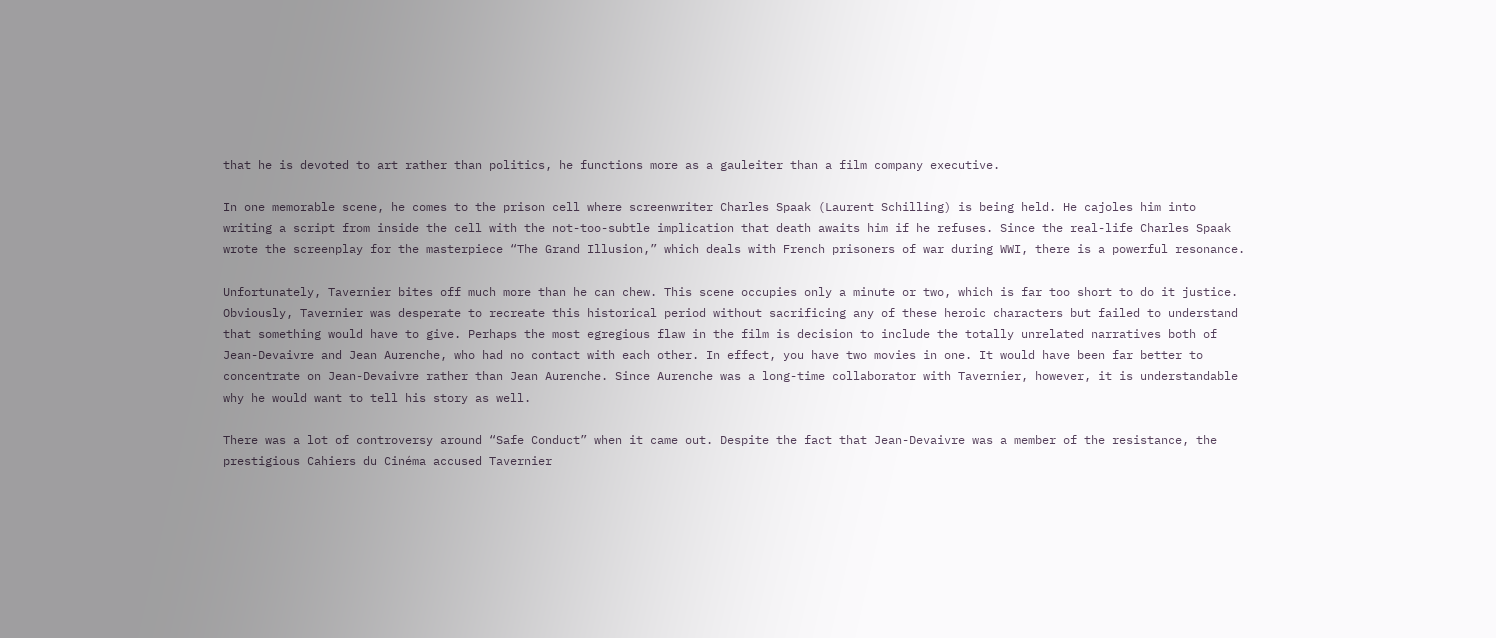that he is devoted to art rather than politics, he functions more as a gauleiter than a film company executive.

In one memorable scene, he comes to the prison cell where screenwriter Charles Spaak (Laurent Schilling) is being held. He cajoles him into writing a script from inside the cell with the not-too-subtle implication that death awaits him if he refuses. Since the real-life Charles Spaak wrote the screenplay for the masterpiece “The Grand Illusion,” which deals with French prisoners of war during WWI, there is a powerful resonance.

Unfortunately, Tavernier bites off much more than he can chew. This scene occupies only a minute or two, which is far too short to do it justice. Obviously, Tavernier was desperate to recreate this historical period without sacrificing any of these heroic characters but failed to understand that something would have to give. Perhaps the most egregious flaw in the film is decision to include the totally unrelated narratives both of Jean-Devaivre and Jean Aurenche, who had no contact with each other. In effect, you have two movies in one. It would have been far better to concentrate on Jean-Devaivre rather than Jean Aurenche. Since Aurenche was a long-time collaborator with Tavernier, however, it is understandable why he would want to tell his story as well.

There was a lot of controversy around “Safe Conduct” when it came out. Despite the fact that Jean-Devaivre was a member of the resistance, the prestigious Cahiers du Cinéma accused Tavernier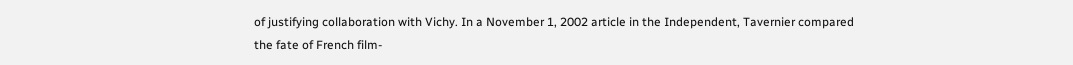of justifying collaboration with Vichy. In a November 1, 2002 article in the Independent, Tavernier compared the fate of French film-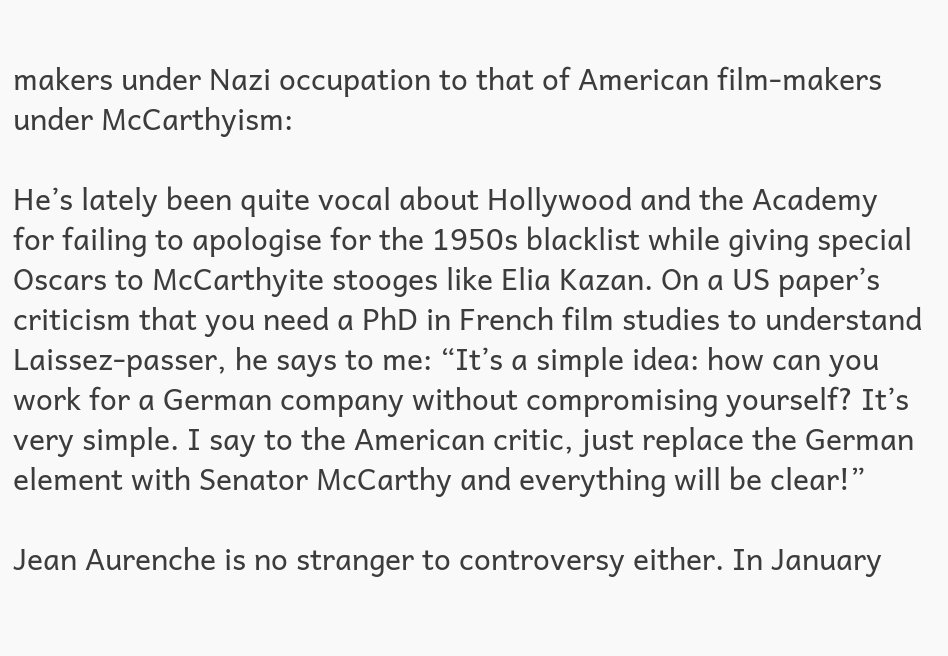makers under Nazi occupation to that of American film-makers under McCarthyism:

He’s lately been quite vocal about Hollywood and the Academy for failing to apologise for the 1950s blacklist while giving special Oscars to McCarthyite stooges like Elia Kazan. On a US paper’s criticism that you need a PhD in French film studies to understand Laissez-passer, he says to me: “It’s a simple idea: how can you work for a German company without compromising yourself? It’s very simple. I say to the American critic, just replace the German element with Senator McCarthy and everything will be clear!”

Jean Aurenche is no stranger to controversy either. In January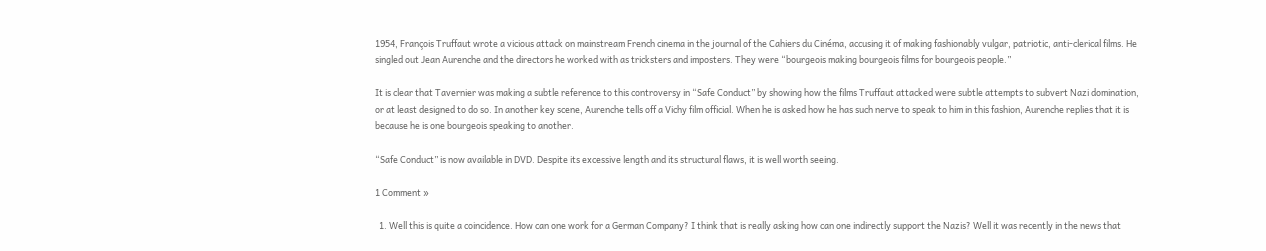1954, François Truffaut wrote a vicious attack on mainstream French cinema in the journal of the Cahiers du Cinéma, accusing it of making fashionably vulgar, patriotic, anti-clerical films. He singled out Jean Aurenche and the directors he worked with as tricksters and imposters. They were “bourgeois making bourgeois films for bourgeois people.”

It is clear that Tavernier was making a subtle reference to this controversy in “Safe Conduct” by showing how the films Truffaut attacked were subtle attempts to subvert Nazi domination, or at least designed to do so. In another key scene, Aurenche tells off a Vichy film official. When he is asked how he has such nerve to speak to him in this fashion, Aurenche replies that it is because he is one bourgeois speaking to another.

“Safe Conduct” is now available in DVD. Despite its excessive length and its structural flaws, it is well worth seeing.

1 Comment »

  1. Well this is quite a coincidence. How can one work for a German Company? I think that is really asking how can one indirectly support the Nazis? Well it was recently in the news that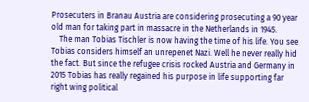Prosecuters in Branau Austria are considering prosecuting a 90 year old man for taking part in massacre in the Netherlands in 1945.
    The man Tobias Tischler is now having the time of his life. You see Tobias considers himself an unrepenet Nazi. Well he never really hid the fact. But since the refugee crisis rocked Austria and Germany in 2015 Tobias has really regained his purpose in life supporting far right wing political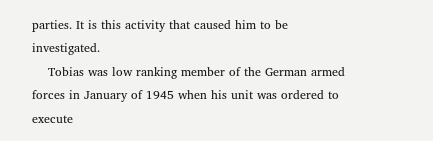parties. It is this activity that caused him to be investigated.
    Tobias was low ranking member of the German armed forces in January of 1945 when his unit was ordered to execute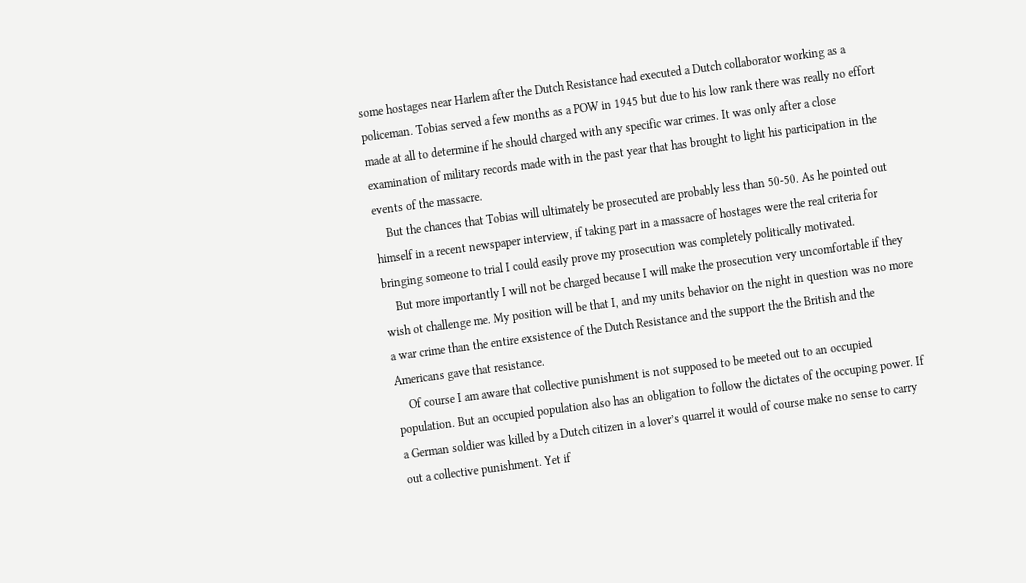some hostages near Harlem after the Dutch Resistance had executed a Dutch collaborator working as a policeman. Tobias served a few months as a POW in 1945 but due to his low rank there was really no effort made at all to determine if he should charged with any specific war crimes. It was only after a close examination of military records made with in the past year that has brought to light his participation in the events of the massacre.
    But the chances that Tobias will ultimately be prosecuted are probably less than 50-50. As he pointed out himself in a recent newspaper interview, if taking part in a massacre of hostages were the real criteria for bringing someone to trial I could easily prove my prosecution was completely politically motivated.
    But more importantly I will not be charged because I will make the prosecution very uncomfortable if they wish ot challenge me. My position will be that I, and my units behavior on the night in question was no more a war crime than the entire exsistence of the Dutch Resistance and the support the the British and the Americans gave that resistance.
    Of course I am aware that collective punishment is not supposed to be meeted out to an occupied population. But an occupied population also has an obligation to follow the dictates of the occuping power. If a German soldier was killed by a Dutch citizen in a lover’s quarrel it would of course make no sense to carry out a collective punishment. Yet if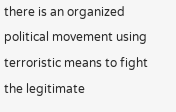there is an organized political movement using terroristic means to fight the legitimate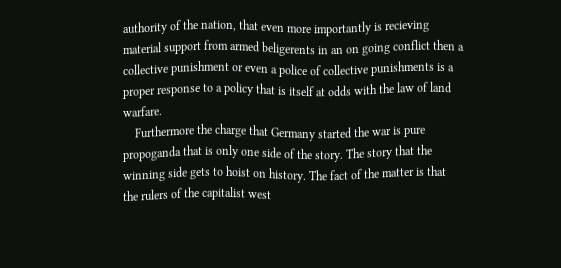authority of the nation, that even more importantly is recieving material support from armed beligerents in an on going conflict then a collective punishment or even a police of collective punishments is a proper response to a policy that is itself at odds with the law of land warfare.
    Furthermore the charge that Germany started the war is pure propoganda that is only one side of the story. The story that the winning side gets to hoist on history. The fact of the matter is that the rulers of the capitalist west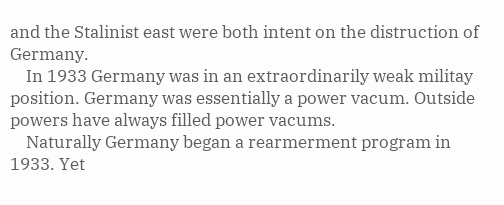and the Stalinist east were both intent on the distruction of Germany.
    In 1933 Germany was in an extraordinarily weak militay position. Germany was essentially a power vacum. Outside powers have always filled power vacums.
    Naturally Germany began a rearmerment program in 1933. Yet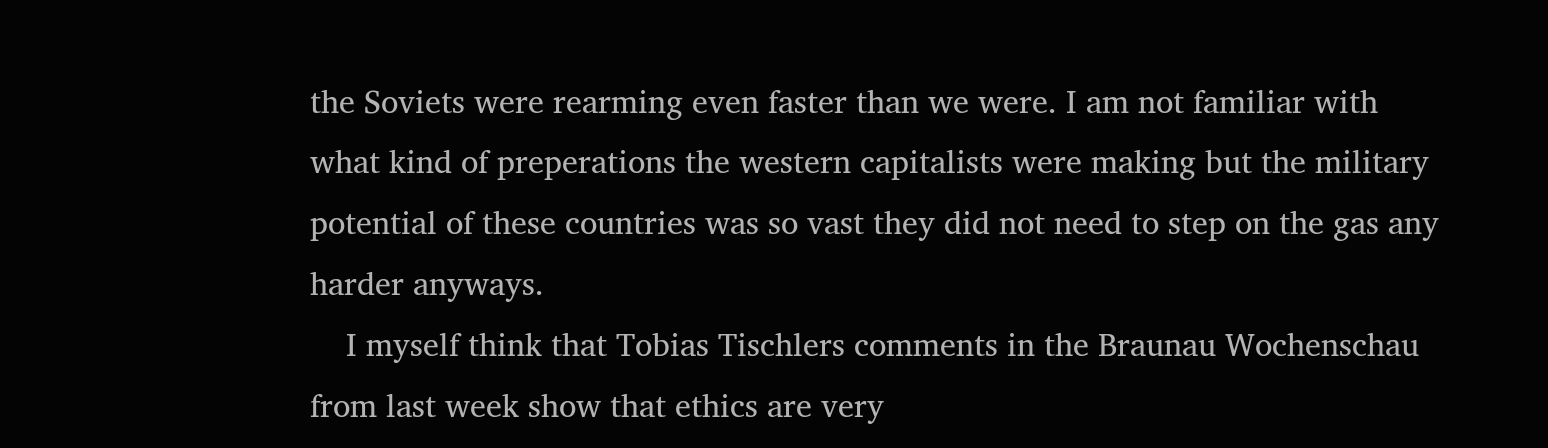the Soviets were rearming even faster than we were. I am not familiar with what kind of preperations the western capitalists were making but the military potential of these countries was so vast they did not need to step on the gas any harder anyways.
    I myself think that Tobias Tischlers comments in the Braunau Wochenschau from last week show that ethics are very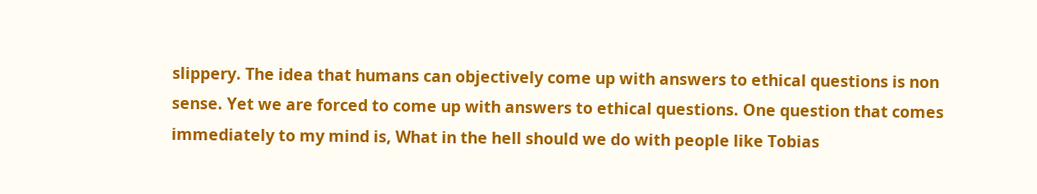slippery. The idea that humans can objectively come up with answers to ethical questions is non sense. Yet we are forced to come up with answers to ethical questions. One question that comes immediately to my mind is, What in the hell should we do with people like Tobias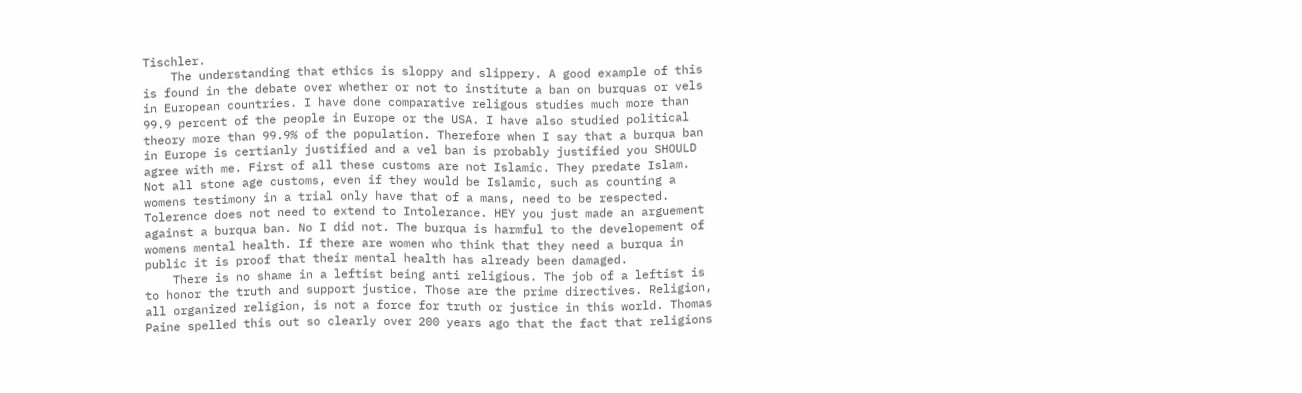Tischler.
    The understanding that ethics is sloppy and slippery. A good example of this is found in the debate over whether or not to institute a ban on burquas or vels in European countries. I have done comparative religous studies much more than 99.9 percent of the people in Europe or the USA. I have also studied political theory more than 99.9% of the population. Therefore when I say that a burqua ban in Europe is certianly justified and a vel ban is probably justified you SHOULD agree with me. First of all these customs are not Islamic. They predate Islam. Not all stone age customs, even if they would be Islamic, such as counting a womens testimony in a trial only have that of a mans, need to be respected. Tolerence does not need to extend to Intolerance. HEY you just made an arguement against a burqua ban. No I did not. The burqua is harmful to the developement of womens mental health. If there are women who think that they need a burqua in public it is proof that their mental health has already been damaged.
    There is no shame in a leftist being anti religious. The job of a leftist is to honor the truth and support justice. Those are the prime directives. Religion, all organized religion, is not a force for truth or justice in this world. Thomas Paine spelled this out so clearly over 200 years ago that the fact that religions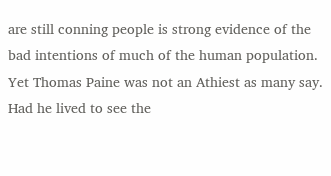are still conning people is strong evidence of the bad intentions of much of the human population. Yet Thomas Paine was not an Athiest as many say. Had he lived to see the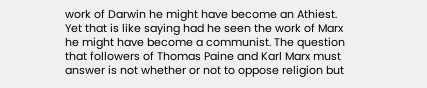work of Darwin he might have become an Athiest. Yet that is like saying had he seen the work of Marx he might have become a communist. The question that followers of Thomas Paine and Karl Marx must answer is not whether or not to oppose religion but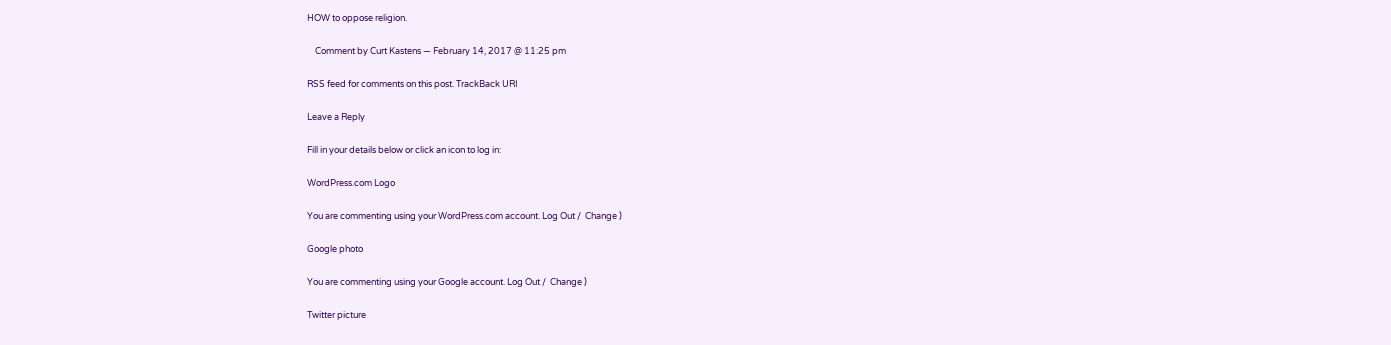HOW to oppose religion.

    Comment by Curt Kastens — February 14, 2017 @ 11:25 pm

RSS feed for comments on this post. TrackBack URI

Leave a Reply

Fill in your details below or click an icon to log in:

WordPress.com Logo

You are commenting using your WordPress.com account. Log Out /  Change )

Google photo

You are commenting using your Google account. Log Out /  Change )

Twitter picture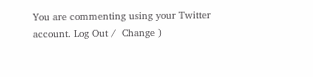You are commenting using your Twitter account. Log Out /  Change )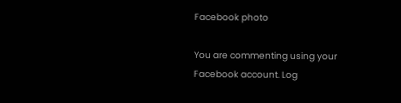Facebook photo

You are commenting using your Facebook account. Log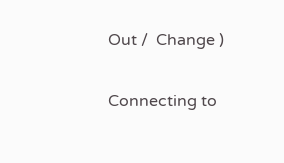Out /  Change )

Connecting to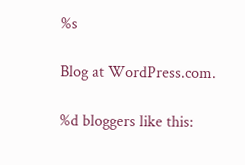%s

Blog at WordPress.com.

%d bloggers like this: